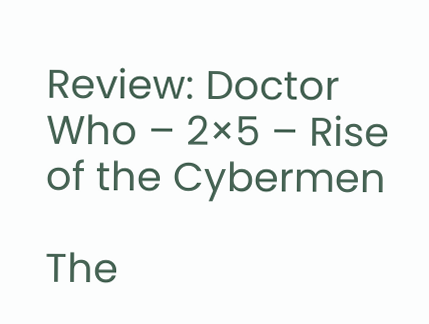Review: Doctor Who – 2×5 – Rise of the Cybermen

The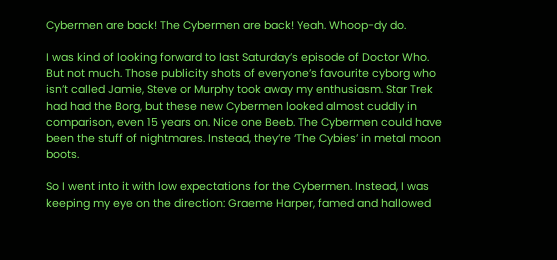Cybermen are back! The Cybermen are back! Yeah. Whoop-dy do.

I was kind of looking forward to last Saturday’s episode of Doctor Who. But not much. Those publicity shots of everyone’s favourite cyborg who isn’t called Jamie, Steve or Murphy took away my enthusiasm. Star Trek had had the Borg, but these new Cybermen looked almost cuddly in comparison, even 15 years on. Nice one Beeb. The Cybermen could have been the stuff of nightmares. Instead, they’re ‘The Cybies’ in metal moon boots.

So I went into it with low expectations for the Cybermen. Instead, I was keeping my eye on the direction: Graeme Harper, famed and hallowed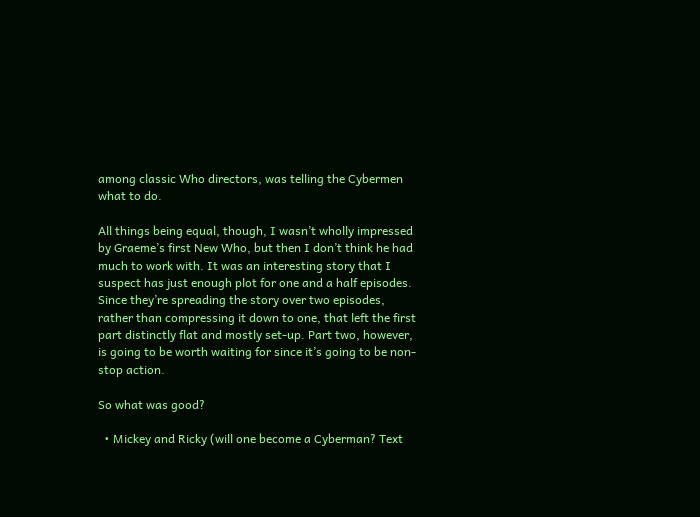among classic Who directors, was telling the Cybermen what to do.

All things being equal, though, I wasn’t wholly impressed by Graeme’s first New Who, but then I don’t think he had much to work with. It was an interesting story that I suspect has just enough plot for one and a half episodes. Since they’re spreading the story over two episodes, rather than compressing it down to one, that left the first part distinctly flat and mostly set-up. Part two, however, is going to be worth waiting for since it’s going to be non-stop action.

So what was good?

  • Mickey and Ricky (will one become a Cyberman? Text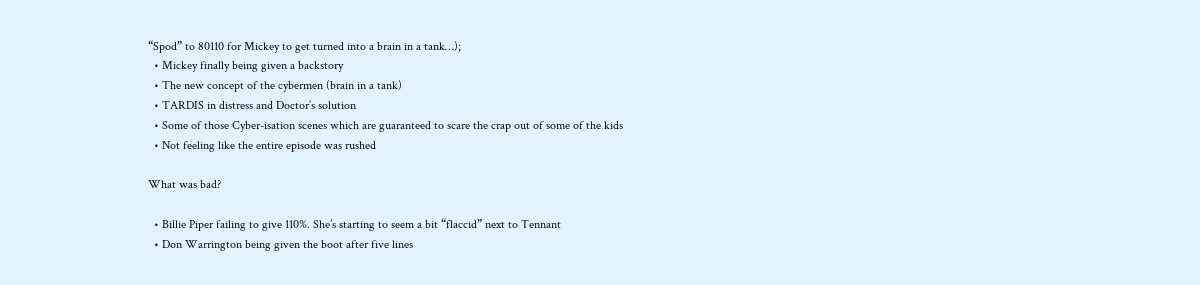“Spod” to 80110 for Mickey to get turned into a brain in a tank…);
  • Mickey finally being given a backstory
  • The new concept of the cybermen (brain in a tank)
  • TARDIS in distress and Doctor’s solution
  • Some of those Cyber-isation scenes which are guaranteed to scare the crap out of some of the kids
  • Not feeling like the entire episode was rushed

What was bad?

  • Billie Piper failing to give 110%. She’s starting to seem a bit “flaccid” next to Tennant
  • Don Warrington being given the boot after five lines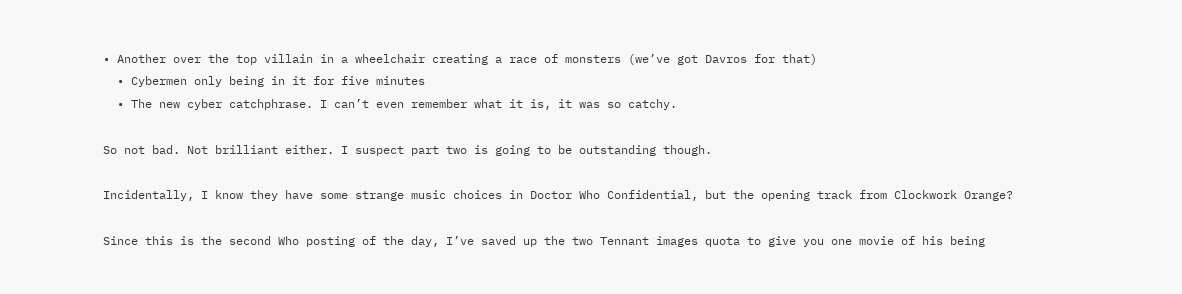• Another over the top villain in a wheelchair creating a race of monsters (we’ve got Davros for that)
  • Cybermen only being in it for five minutes
  • The new cyber catchphrase. I can’t even remember what it is, it was so catchy.

So not bad. Not brilliant either. I suspect part two is going to be outstanding though.

Incidentally, I know they have some strange music choices in Doctor Who Confidential, but the opening track from Clockwork Orange?

Since this is the second Who posting of the day, I’ve saved up the two Tennant images quota to give you one movie of his being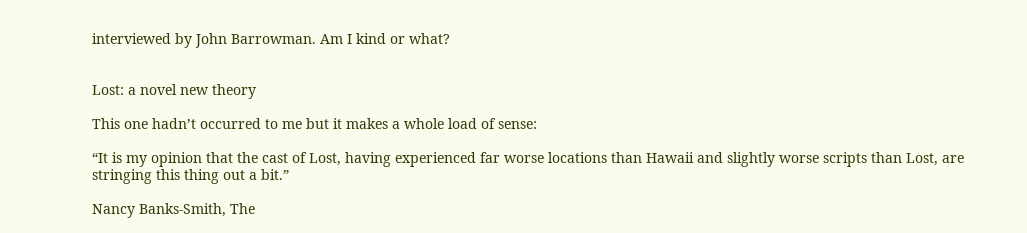interviewed by John Barrowman. Am I kind or what?


Lost: a novel new theory

This one hadn’t occurred to me but it makes a whole load of sense:

“It is my opinion that the cast of Lost, having experienced far worse locations than Hawaii and slightly worse scripts than Lost, are stringing this thing out a bit.”

Nancy Banks-Smith, The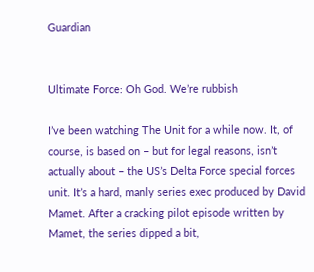Guardian


Ultimate Force: Oh God. We’re rubbish

I’ve been watching The Unit for a while now. It, of course, is based on – but for legal reasons, isn’t actually about – the US’s Delta Force special forces unit. It’s a hard, manly series exec produced by David Mamet. After a cracking pilot episode written by Mamet, the series dipped a bit,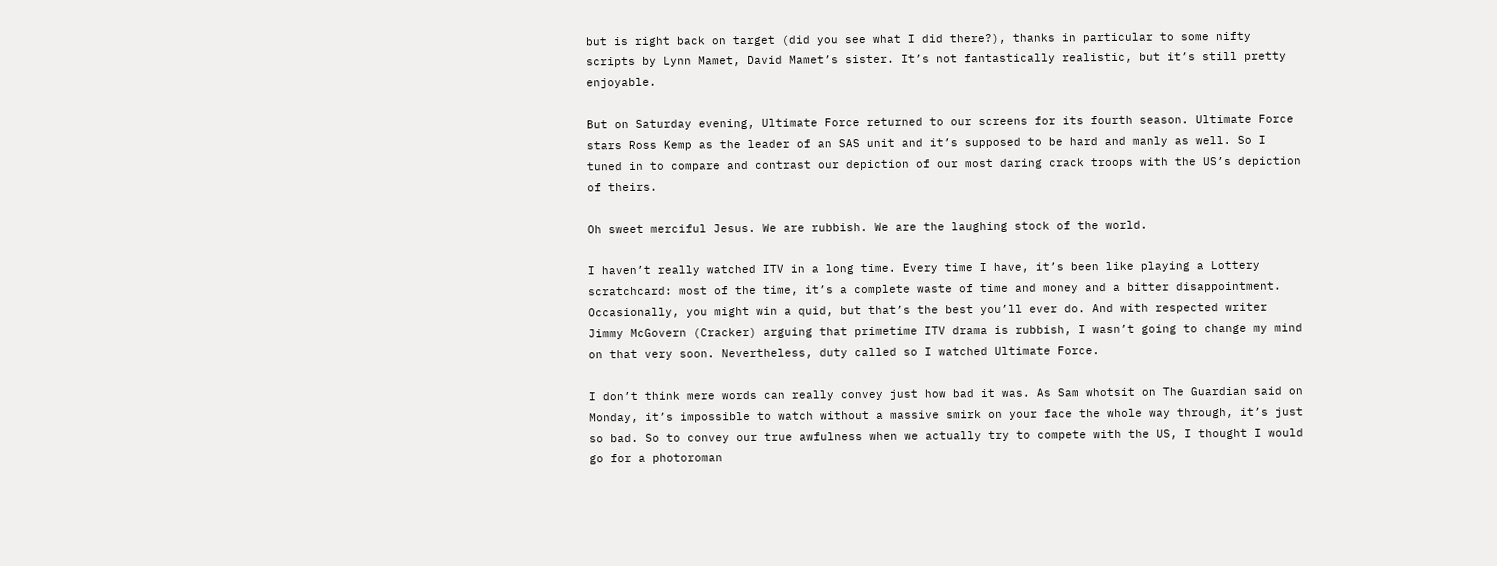but is right back on target (did you see what I did there?), thanks in particular to some nifty scripts by Lynn Mamet, David Mamet’s sister. It’s not fantastically realistic, but it’s still pretty enjoyable.

But on Saturday evening, Ultimate Force returned to our screens for its fourth season. Ultimate Force stars Ross Kemp as the leader of an SAS unit and it’s supposed to be hard and manly as well. So I tuned in to compare and contrast our depiction of our most daring crack troops with the US’s depiction of theirs.

Oh sweet merciful Jesus. We are rubbish. We are the laughing stock of the world.

I haven’t really watched ITV in a long time. Every time I have, it’s been like playing a Lottery scratchcard: most of the time, it’s a complete waste of time and money and a bitter disappointment. Occasionally, you might win a quid, but that’s the best you’ll ever do. And with respected writer Jimmy McGovern (Cracker) arguing that primetime ITV drama is rubbish, I wasn’t going to change my mind on that very soon. Nevertheless, duty called so I watched Ultimate Force.

I don’t think mere words can really convey just how bad it was. As Sam whotsit on The Guardian said on Monday, it’s impossible to watch without a massive smirk on your face the whole way through, it’s just so bad. So to convey our true awfulness when we actually try to compete with the US, I thought I would go for a photoroman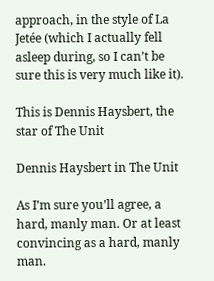approach, in the style of La Jetée (which I actually fell asleep during, so I can’t be sure this is very much like it).

This is Dennis Haysbert, the star of The Unit

Dennis Haysbert in The Unit

As I’m sure you’ll agree, a hard, manly man. Or at least convincing as a hard, manly man.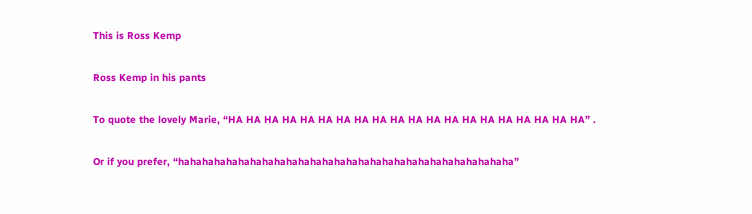This is Ross Kemp

Ross Kemp in his pants

To quote the lovely Marie, “HA HA HA HA HA HA HA HA HA HA HA HA HA HA HA HA HA HA HA HA” .

Or if you prefer, “hahahahahahahahahahahahahahahahahahahahahahahahahahahaha”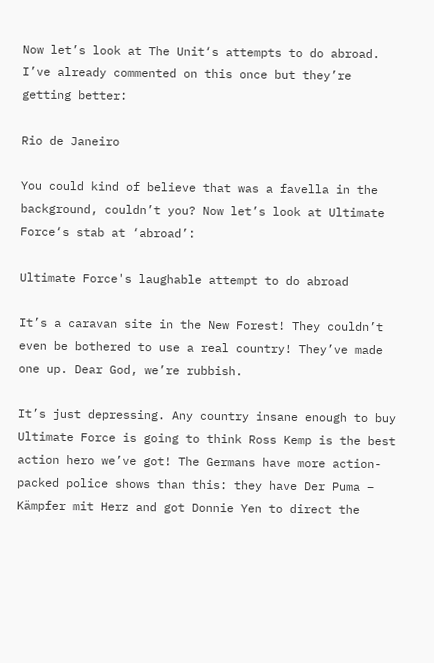Now let’s look at The Unit‘s attempts to do abroad. I’ve already commented on this once but they’re getting better:

Rio de Janeiro

You could kind of believe that was a favella in the background, couldn’t you? Now let’s look at Ultimate Force‘s stab at ‘abroad’:

Ultimate Force's laughable attempt to do abroad

It’s a caravan site in the New Forest! They couldn’t even be bothered to use a real country! They’ve made one up. Dear God, we’re rubbish.

It’s just depressing. Any country insane enough to buy Ultimate Force is going to think Ross Kemp is the best action hero we’ve got! The Germans have more action-packed police shows than this: they have Der Puma – Kämpfer mit Herz and got Donnie Yen to direct the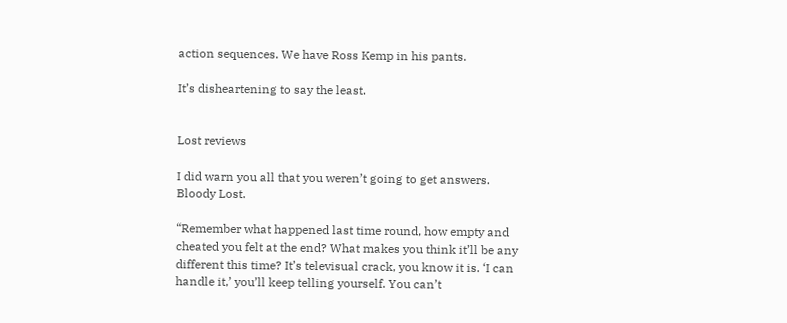action sequences. We have Ross Kemp in his pants.

It’s disheartening to say the least.


Lost reviews

I did warn you all that you weren’t going to get answers. Bloody Lost.

“Remember what happened last time round, how empty and cheated you felt at the end? What makes you think it’ll be any different this time? It’s televisual crack, you know it is. ‘I can handle it,’ you’ll keep telling yourself. You can’t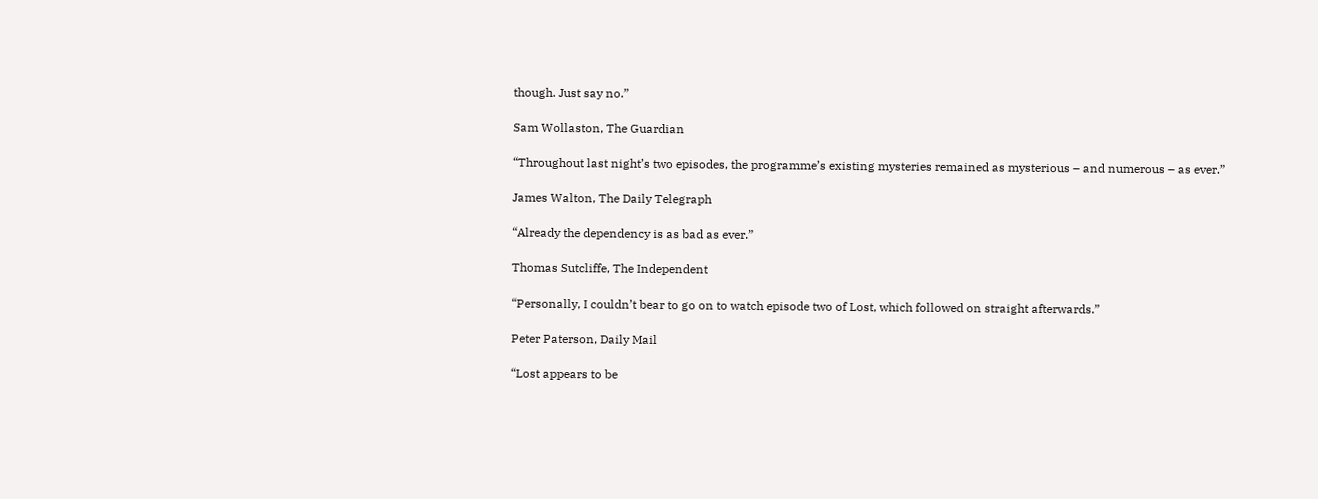though. Just say no.”

Sam Wollaston, The Guardian

“Throughout last night’s two episodes, the programme’s existing mysteries remained as mysterious – and numerous – as ever.”

James Walton, The Daily Telegraph

“Already the dependency is as bad as ever.”

Thomas Sutcliffe, The Independent

“Personally, I couldn’t bear to go on to watch episode two of Lost, which followed on straight afterwards.”

Peter Paterson, Daily Mail

“Lost appears to be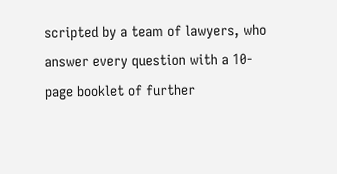scripted by a team of lawyers, who answer every question with a 10-page booklet of further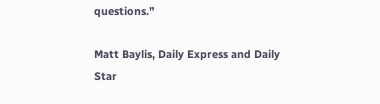questions.”

Matt Baylis, Daily Express and Daily Star